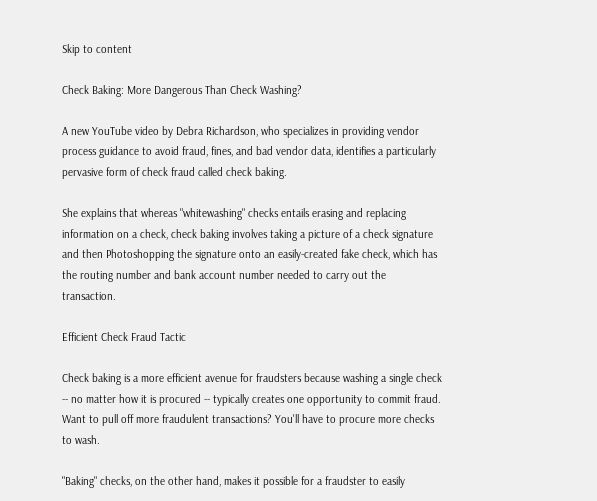Skip to content

Check Baking: More Dangerous Than Check Washing?

A new YouTube video by Debra Richardson, who specializes in providing vendor process guidance to avoid fraud, fines, and bad vendor data, identifies a particularly pervasive form of check fraud called check baking.

She explains that whereas "whitewashing" checks entails erasing and replacing information on a check, check baking involves taking a picture of a check signature and then Photoshopping the signature onto an easily-created fake check, which has the routing number and bank account number needed to carry out the transaction.

Efficient Check Fraud Tactic

Check baking is a more efficient avenue for fraudsters because washing a single check -- no matter how it is procured -- typically creates one opportunity to commit fraud. Want to pull off more fraudulent transactions? You'll have to procure more checks to wash.

"Baking" checks, on the other hand, makes it possible for a fraudster to easily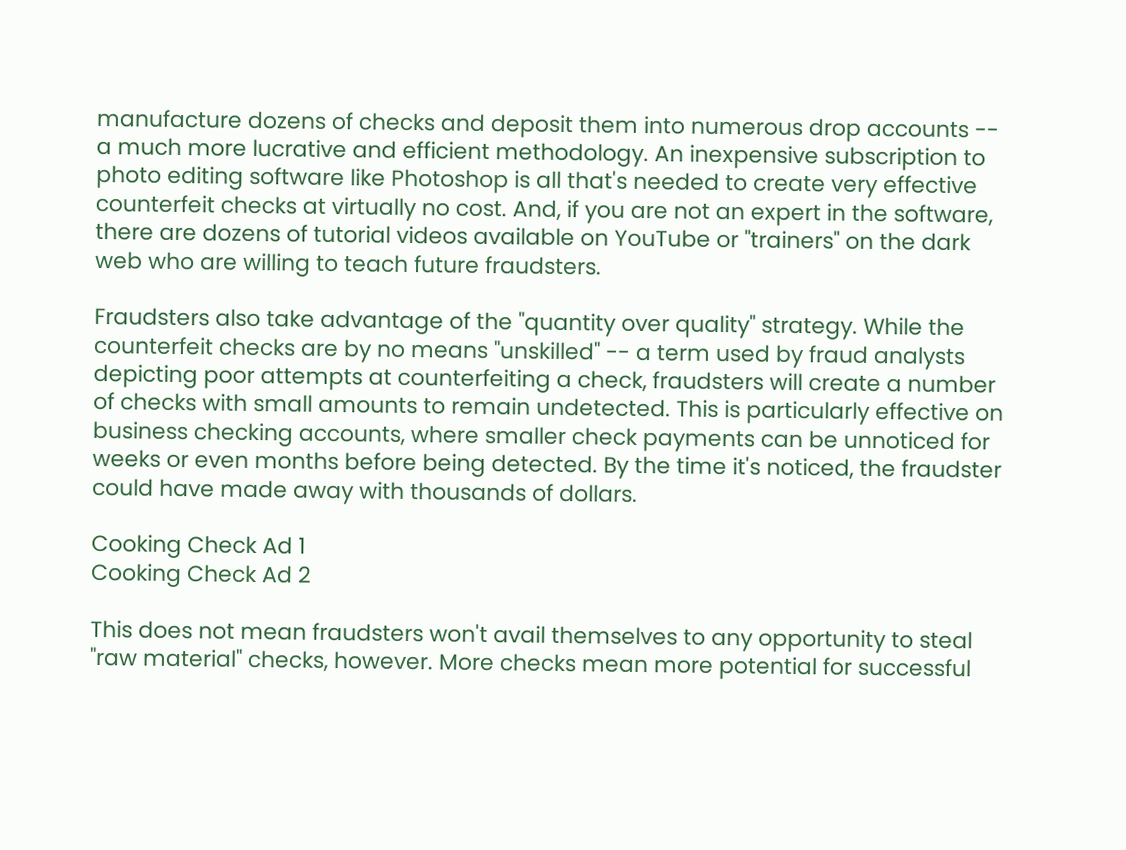manufacture dozens of checks and deposit them into numerous drop accounts -- a much more lucrative and efficient methodology. An inexpensive subscription to photo editing software like Photoshop is all that's needed to create very effective counterfeit checks at virtually no cost. And, if you are not an expert in the software, there are dozens of tutorial videos available on YouTube or "trainers" on the dark web who are willing to teach future fraudsters.

Fraudsters also take advantage of the "quantity over quality" strategy. While the counterfeit checks are by no means "unskilled" -- a term used by fraud analysts depicting poor attempts at counterfeiting a check, fraudsters will create a number of checks with small amounts to remain undetected. This is particularly effective on business checking accounts, where smaller check payments can be unnoticed for weeks or even months before being detected. By the time it's noticed, the fraudster could have made away with thousands of dollars.

Cooking Check Ad 1
Cooking Check Ad 2

This does not mean fraudsters won't avail themselves to any opportunity to steal "raw material" checks, however. More checks mean more potential for successful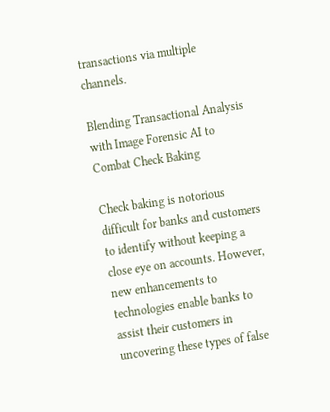transactions via multiple channels.

Blending Transactional Analysis with Image Forensic AI to Combat Check Baking

Check baking is notorious difficult for banks and customers to identify without keeping a close eye on accounts. However, new enhancements to technologies enable banks to assist their customers in uncovering these types of false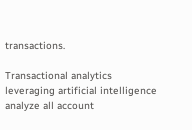transactions.

Transactional analytics leveraging artificial intelligence analyze all account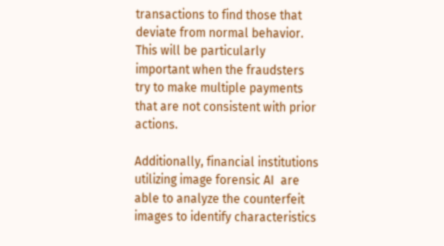transactions to find those that deviate from normal behavior. This will be particularly important when the fraudsters try to make multiple payments that are not consistent with prior actions.

Additionally, financial institutions utilizing image forensic AI  are able to analyze the counterfeit images to identify characteristics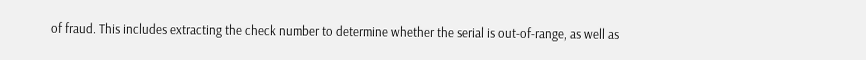of fraud. This includes extracting the check number to determine whether the serial is out-of-range, as well as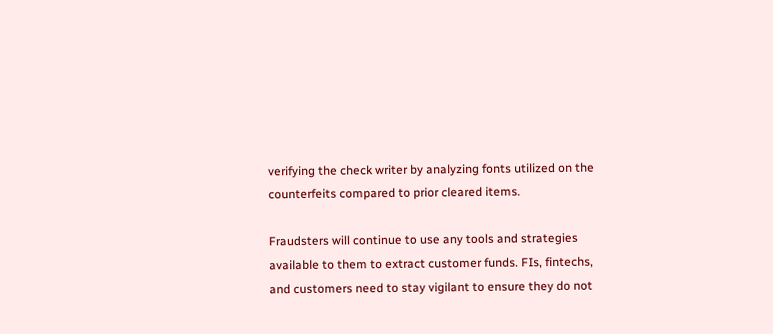verifying the check writer by analyzing fonts utilized on the counterfeits compared to prior cleared items.

Fraudsters will continue to use any tools and strategies available to them to extract customer funds. FIs, fintechs, and customers need to stay vigilant to ensure they do not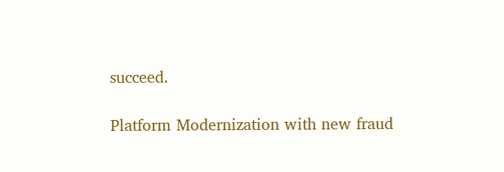succeed.

Platform Modernization with new fraud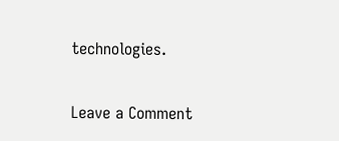technologies.

Leave a Comment